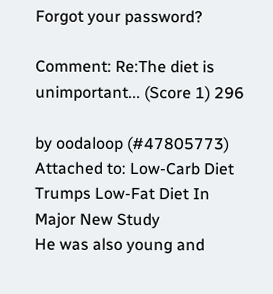Forgot your password?

Comment: Re:The diet is unimportant... (Score 1) 296

by oodaloop (#47805773) Attached to: Low-Carb Diet Trumps Low-Fat Diet In Major New Study
He was also young and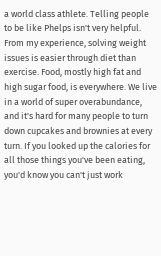a world class athlete. Telling people to be like Phelps isn't very helpful. From my experience, solving weight issues is easier through diet than exercise. Food, mostly high fat and high sugar food, is everywhere. We live in a world of super overabundance, and it's hard for many people to turn down cupcakes and brownies at every turn. If you looked up the calories for all those things you've been eating, you'd know you can't just work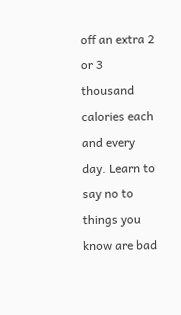off an extra 2 or 3 thousand calories each and every day. Learn to say no to things you know are bad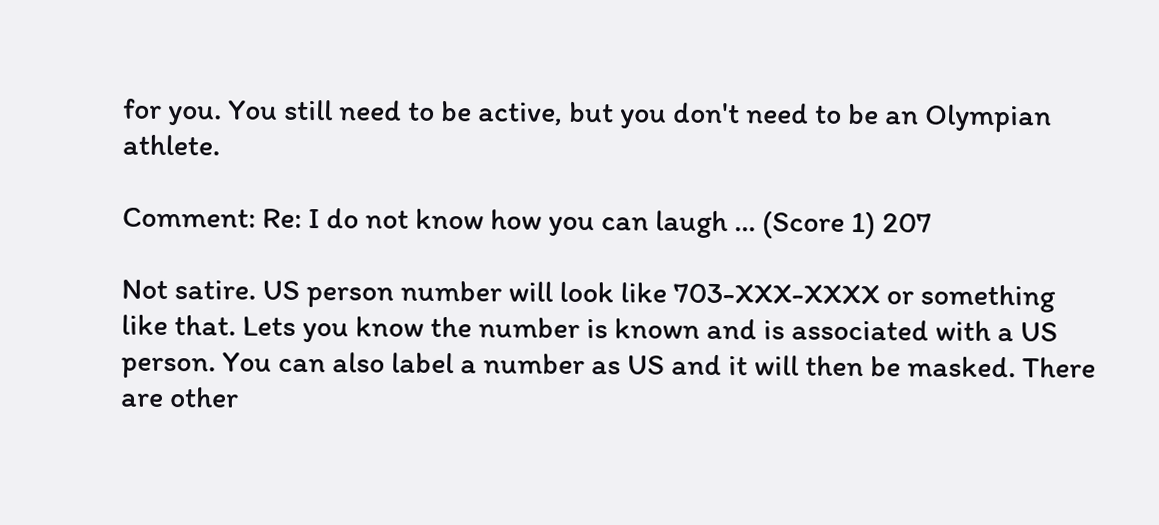for you. You still need to be active, but you don't need to be an Olympian athlete.

Comment: Re: I do not know how you can laugh ... (Score 1) 207

Not satire. US person number will look like 703-XXX-XXXX or something like that. Lets you know the number is known and is associated with a US person. You can also label a number as US and it will then be masked. There are other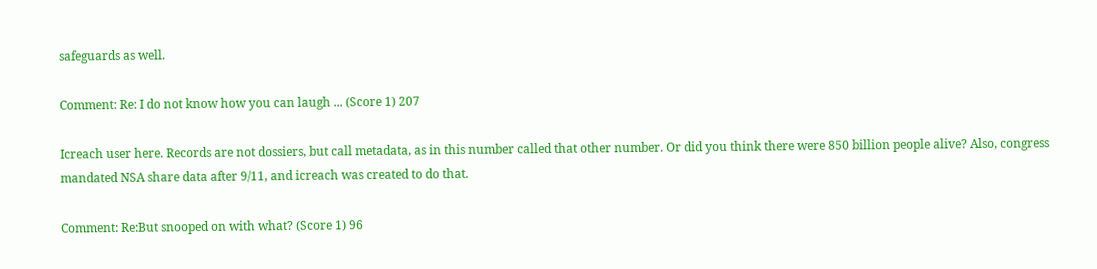safeguards as well.

Comment: Re: I do not know how you can laugh ... (Score 1) 207

Icreach user here. Records are not dossiers, but call metadata, as in this number called that other number. Or did you think there were 850 billion people alive? Also, congress mandated NSA share data after 9/11, and icreach was created to do that.

Comment: Re:But snooped on with what? (Score 1) 96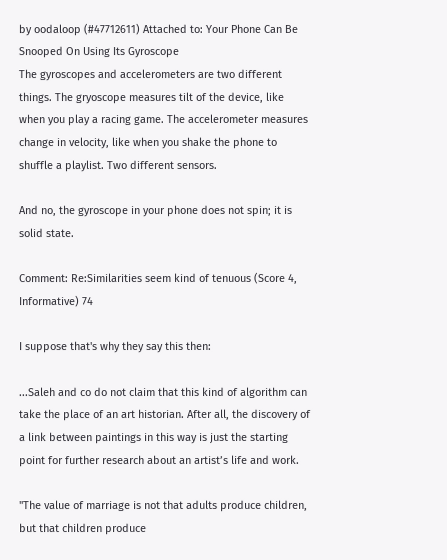by oodaloop (#47712611) Attached to: Your Phone Can Be Snooped On Using Its Gyroscope
The gyroscopes and accelerometers are two different things. The gryoscope measures tilt of the device, like when you play a racing game. The accelerometer measures change in velocity, like when you shake the phone to shuffle a playlist. Two different sensors.

And no, the gyroscope in your phone does not spin; it is solid state.

Comment: Re:Similarities seem kind of tenuous (Score 4, Informative) 74

I suppose that's why they say this then:

...Saleh and co do not claim that this kind of algorithm can take the place of an art historian. After all, the discovery of a link between paintings in this way is just the starting point for further research about an artist’s life and work.

"The value of marriage is not that adults produce children, but that children produce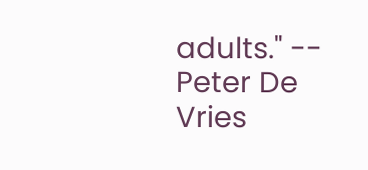adults." -- Peter De Vries